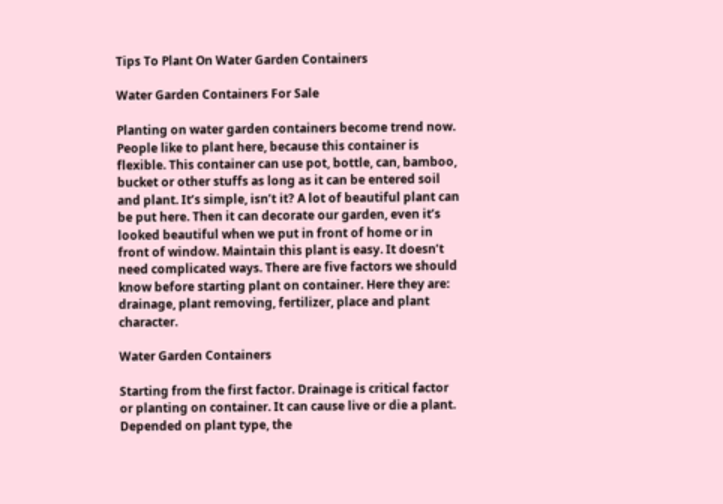Tips To Plant On Water Garden Containers

Water Garden Containers For Sale

Planting on water garden containers become trend now. People like to plant here, because this container is flexible. This container can use pot, bottle, can, bamboo, bucket or other stuffs as long as it can be entered soil and plant. It’s simple, isn’t it? A lot of beautiful plant can be put here. Then it can decorate our garden, even it’s looked beautiful when we put in front of home or in front of window. Maintain this plant is easy. It doesn’t need complicated ways. There are five factors we should know before starting plant on container. Here they are: drainage, plant removing, fertilizer, place and plant character.

Water Garden Containers

Starting from the first factor. Drainage is critical factor or planting on container. It can cause live or die a plant. Depended on plant type, the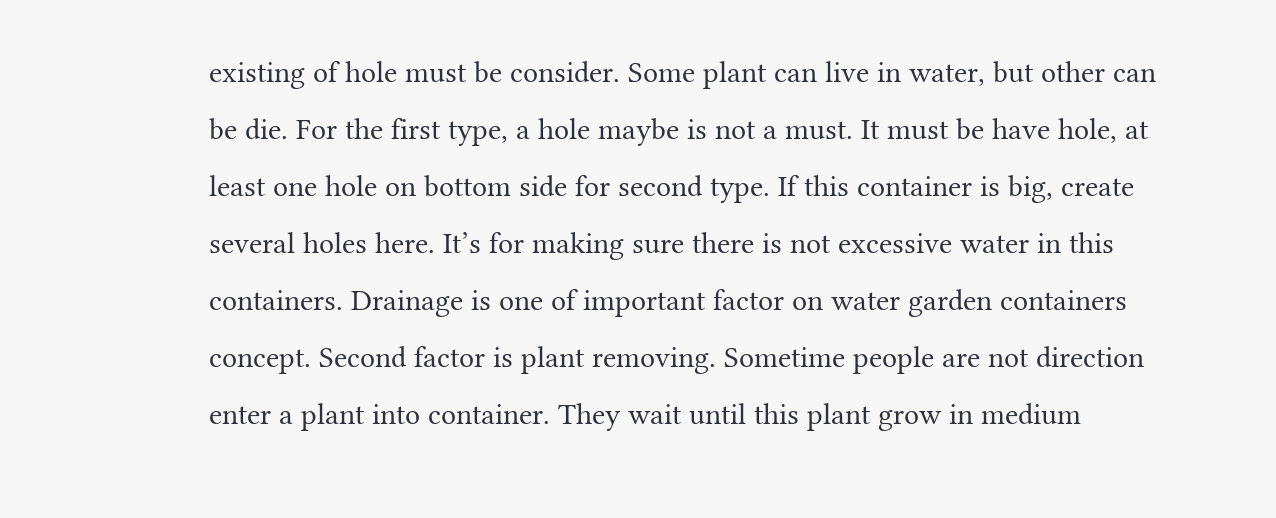existing of hole must be consider. Some plant can live in water, but other can be die. For the first type, a hole maybe is not a must. It must be have hole, at least one hole on bottom side for second type. If this container is big, create several holes here. It’s for making sure there is not excessive water in this containers. Drainage is one of important factor on water garden containers concept. Second factor is plant removing. Sometime people are not direction enter a plant into container. They wait until this plant grow in medium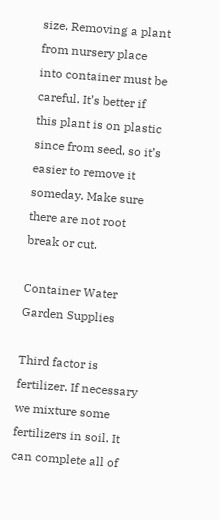size. Removing a plant from nursery place into container must be careful. It’s better if this plant is on plastic since from seed, so it’s easier to remove it someday. Make sure there are not root break or cut.

Container Water Garden Supplies

Third factor is fertilizer. If necessary we mixture some fertilizers in soil. It can complete all of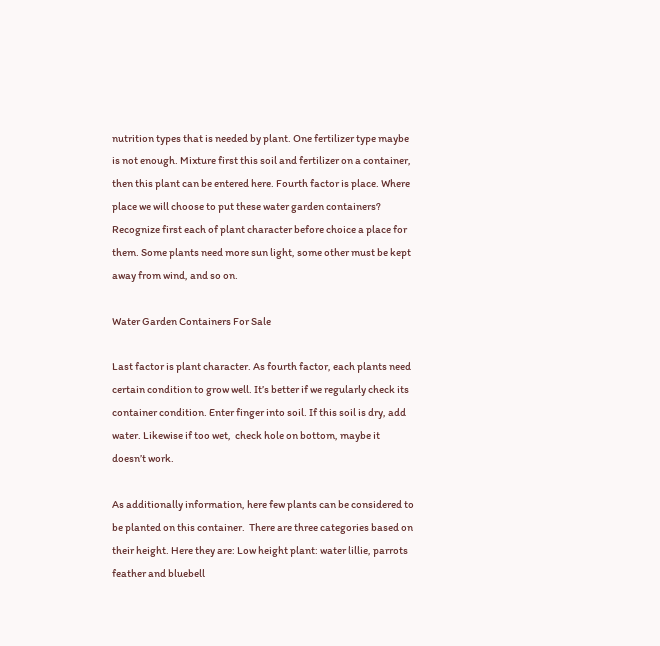nutrition types that is needed by plant. One fertilizer type maybe is not enough. Mixture first this soil and fertilizer on a container, then this plant can be entered here. Fourth factor is place. Where place we will choose to put these water garden containers? Recognize first each of plant character before choice a place for them. Some plants need more sun light, some other must be kept away from wind, and so on.

Water Garden Containers For Sale

Last factor is plant character. As fourth factor, each plants need certain condition to grow well. It’s better if we regularly check its container condition. Enter finger into soil. If this soil is dry, add water. Likewise if too wet,  check hole on bottom, maybe it doesn’t work.

As additionally information, here few plants can be considered to be planted on this container.  There are three categories based on their height. Here they are: Low height plant: water lillie, parrots feather and bluebell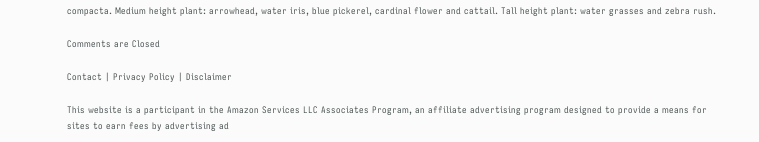compacta. Medium height plant: arrowhead, water iris, blue pickerel, cardinal flower and cattail. Tall height plant: water grasses and zebra rush.

Comments are Closed

Contact | Privacy Policy | Disclaimer

This website is a participant in the Amazon Services LLC Associates Program, an affiliate advertising program designed to provide a means for sites to earn fees by advertising ad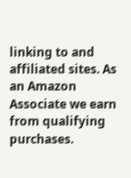linking to and affiliated sites. As an Amazon Associate we earn from qualifying purchases.